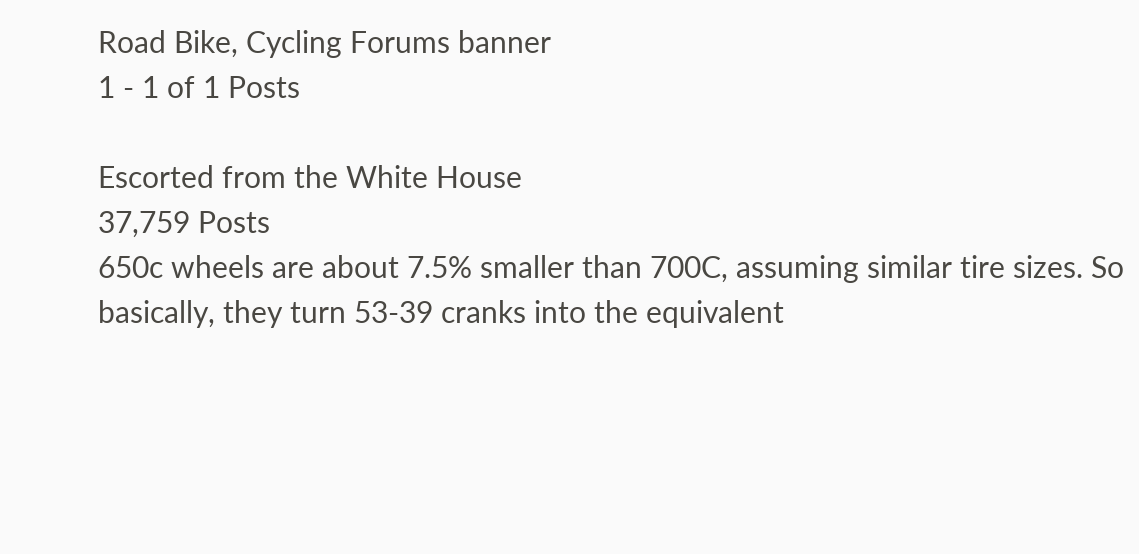Road Bike, Cycling Forums banner
1 - 1 of 1 Posts

Escorted from the White House
37,759 Posts
650c wheels are about 7.5% smaller than 700C, assuming similar tire sizes. So basically, they turn 53-39 cranks into the equivalent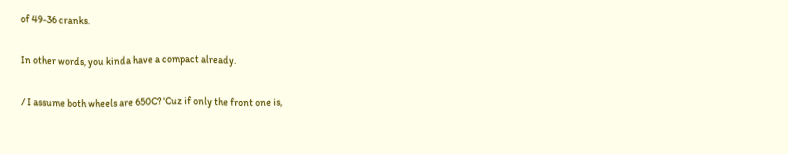of 49-36 cranks.

In other words, you kinda have a compact already.

/ I assume both wheels are 650C? 'Cuz if only the front one is,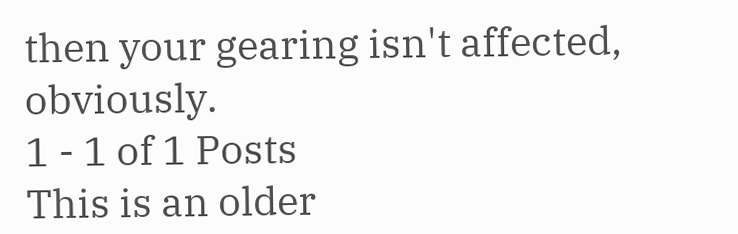then your gearing isn't affected, obviously.
1 - 1 of 1 Posts
This is an older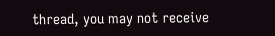thread, you may not receive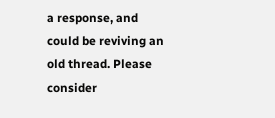a response, and could be reviving an old thread. Please consider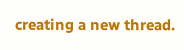creating a new thread.